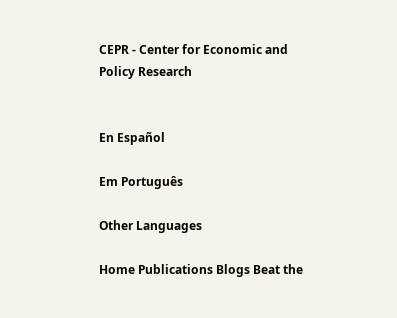CEPR - Center for Economic and Policy Research


En Español

Em Português

Other Languages

Home Publications Blogs Beat the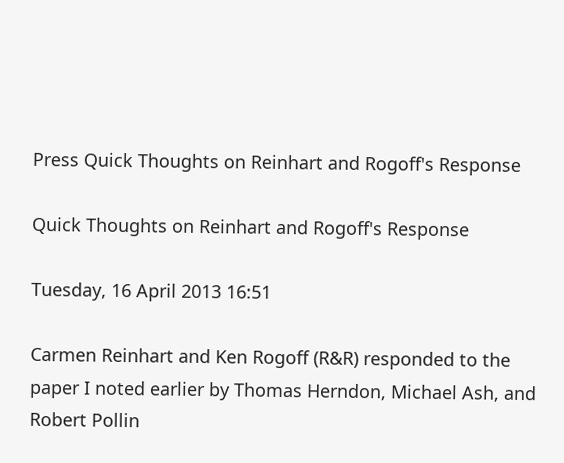Press Quick Thoughts on Reinhart and Rogoff's Response

Quick Thoughts on Reinhart and Rogoff's Response

Tuesday, 16 April 2013 16:51

Carmen Reinhart and Ken Rogoff (R&R) responded to the paper I noted earlier by Thomas Herndon, Michael Ash, and Robert Pollin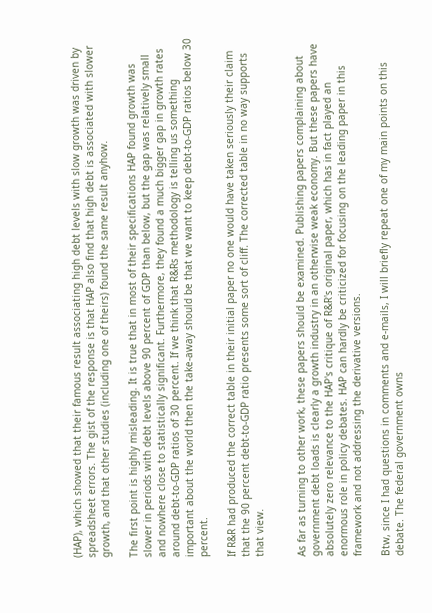(HAP), which showed that their famous result associating high debt levels with slow growth was driven by spreadsheet errors. The gist of the response is that HAP also find that high debt is associated with slower growth, and that other studies (including one of theirs) found the same result anyhow.

The first point is highly misleading. It is true that in most of their specifications HAP found growth was slower in periods with debt levels above 90 percent of GDP than below, but the gap was relatively small and nowhere close to statistically significant. Furthermore, they found a much bigger gap in growth rates around debt-to-GDP ratios of 30 percent. If we think that R&Rs methodology is telling us something important about the world then the take-away should be that we want to keep debt-to-GDP ratios below 30 percent.

If R&R had produced the correct table in their initial paper no one would have taken seriously their claim that the 90 percent debt-to-GDP ratio presents some sort of cliff. The corrected table in no way supports that view.


As far as turning to other work, these papers should be examined. Publishing papers complaining about government debt loads is clearly a growth industry in an otherwise weak economy. But these papers have absolutely zero relevance to the HAP's critique of R&R's original paper, which has in fact played an enormous role in policy debates. HAP can hardly be criticized for focusing on the leading paper in this framework and not addressing the derivative versions.

Btw, since I had questions in comments and e-mails, I will briefly repeat one of my main points on this debate. The federal government owns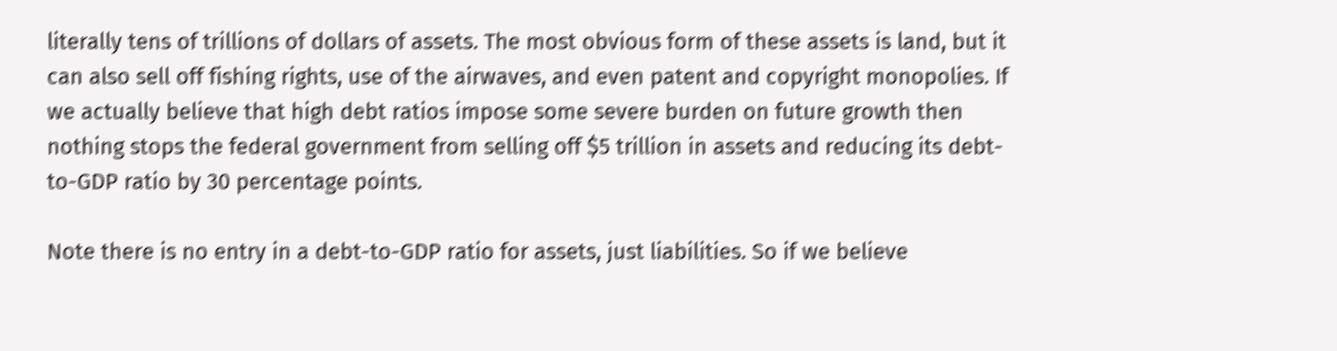literally tens of trillions of dollars of assets. The most obvious form of these assets is land, but it can also sell off fishing rights, use of the airwaves, and even patent and copyright monopolies. If we actually believe that high debt ratios impose some severe burden on future growth then nothing stops the federal government from selling off $5 trillion in assets and reducing its debt-to-GDP ratio by 30 percentage points.

Note there is no entry in a debt-to-GDP ratio for assets, just liabilities. So if we believe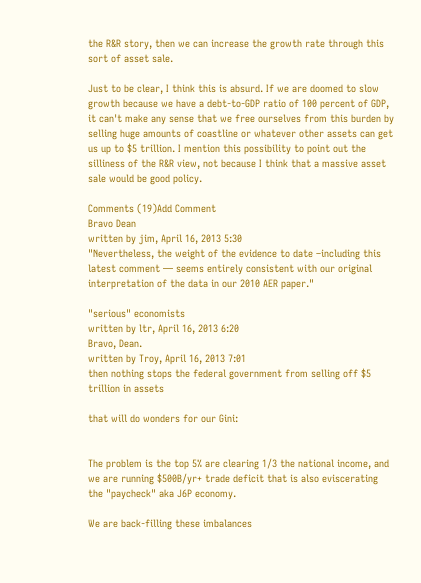the R&R story, then we can increase the growth rate through this sort of asset sale.

Just to be clear, I think this is absurd. If we are doomed to slow growth because we have a debt-to-GDP ratio of 100 percent of GDP, it can't make any sense that we free ourselves from this burden by selling huge amounts of coastline or whatever other assets can get us up to $5 trillion. I mention this possibility to point out the silliness of the R&R view, not because I think that a massive asset sale would be good policy.

Comments (19)Add Comment
Bravo Dean
written by jim, April 16, 2013 5:30
"Nevertheless, the weight of the evidence to date –including this latest comment — seems entirely consistent with our original interpretation of the data in our 2010 AER paper."

"serious" economists
written by ltr, April 16, 2013 6:20
Bravo, Dean.
written by Troy, April 16, 2013 7:01
then nothing stops the federal government from selling off $5 trillion in assets

that will do wonders for our Gini:


The problem is the top 5% are clearing 1/3 the national income, and we are running $500B/yr+ trade deficit that is also eviscerating the "paycheck" aka J6P economy.

We are back-filling these imbalances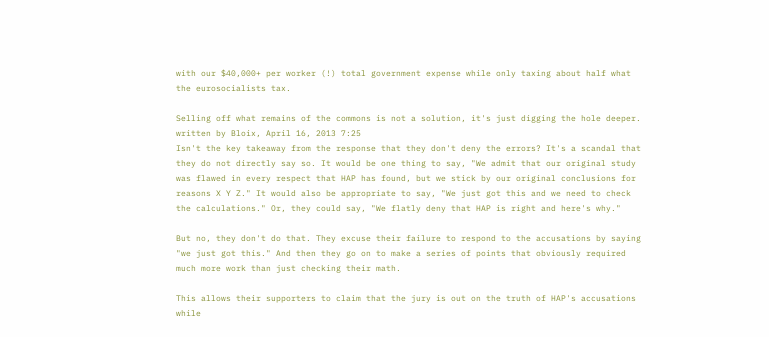with our $40,000+ per worker (!) total government expense while only taxing about half what the eurosocialists tax.

Selling off what remains of the commons is not a solution, it's just digging the hole deeper.
written by Bloix, April 16, 2013 7:25
Isn't the key takeaway from the response that they don't deny the errors? It's a scandal that they do not directly say so. It would be one thing to say, "We admit that our original study was flawed in every respect that HAP has found, but we stick by our original conclusions for reasons X Y Z." It would also be appropriate to say, "We just got this and we need to check the calculations." Or, they could say, "We flatly deny that HAP is right and here's why."

But no, they don't do that. They excuse their failure to respond to the accusations by saying "we just got this." And then they go on to make a series of points that obviously required much more work than just checking their math.

This allows their supporters to claim that the jury is out on the truth of HAP's accusations while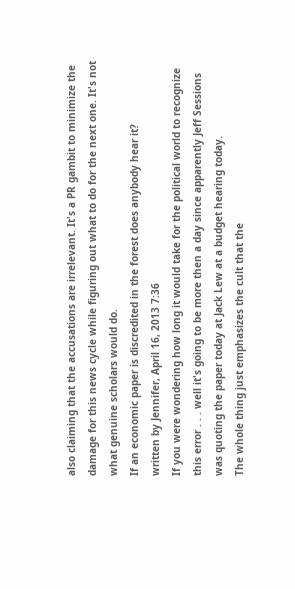also claiming that the accusations are irrelevant. It's a PR gambit to minimize the damage for this news cycle while figuring out what to do for the next one. It's not what genuine scholars would do.
If an economic paper is discredited in the forest does anybody hear it?
written by Jennifer, April 16, 2013 7:36
If you were wondering how long it would take for the political world to recognize this error . . . well it's going to be more then a day since apparently Jeff Sessions was quoting the paper today at Jack Lew at a budget hearing today.
The whole thing just emphasizes the cult that the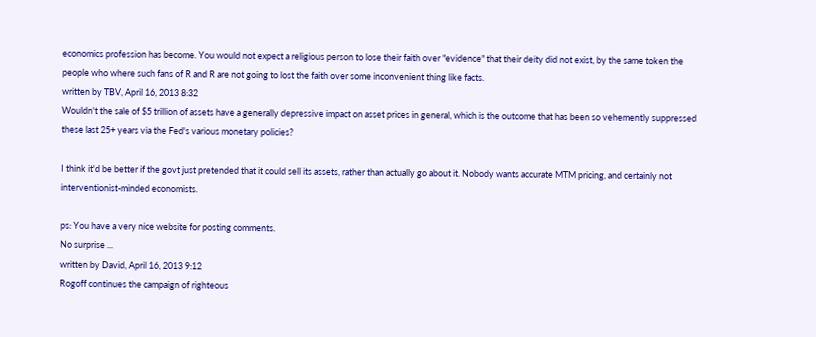economics profession has become. You would not expect a religious person to lose their faith over "evidence" that their deity did not exist, by the same token the people who where such fans of R and R are not going to lost the faith over some inconvenient thing like facts.
written by TBV, April 16, 2013 8:32
Wouldn't the sale of $5 trillion of assets have a generally depressive impact on asset prices in general, which is the outcome that has been so vehemently suppressed these last 25+ years via the Fed's various monetary policies?

I think it'd be better if the govt just pretended that it could sell its assets, rather than actually go about it. Nobody wants accurate MTM pricing, and certainly not interventionist-minded economists.

ps: You have a very nice website for posting comments.
No surprise ...
written by David, April 16, 2013 9:12
Rogoff continues the campaign of righteous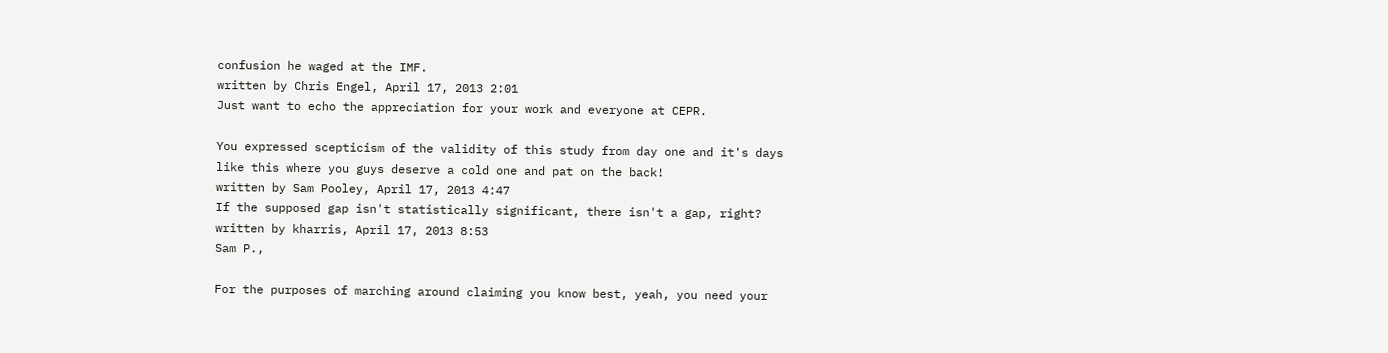confusion he waged at the IMF.
written by Chris Engel, April 17, 2013 2:01
Just want to echo the appreciation for your work and everyone at CEPR.

You expressed scepticism of the validity of this study from day one and it's days like this where you guys deserve a cold one and pat on the back!
written by Sam Pooley, April 17, 2013 4:47
If the supposed gap isn't statistically significant, there isn't a gap, right?
written by kharris, April 17, 2013 8:53
Sam P.,

For the purposes of marching around claiming you know best, yeah, you need your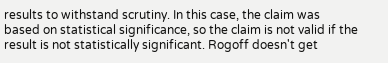results to withstand scrutiny. In this case, the claim was based on statistical significance, so the claim is not valid if the result is not statistically significant. Rogoff doesn't get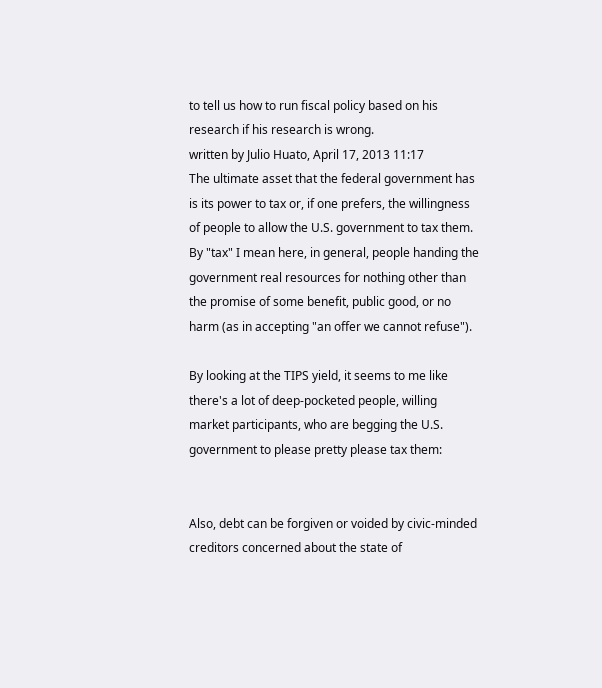to tell us how to run fiscal policy based on his research if his research is wrong.
written by Julio Huato, April 17, 2013 11:17
The ultimate asset that the federal government has is its power to tax or, if one prefers, the willingness of people to allow the U.S. government to tax them. By "tax" I mean here, in general, people handing the government real resources for nothing other than the promise of some benefit, public good, or no harm (as in accepting "an offer we cannot refuse").

By looking at the TIPS yield, it seems to me like there's a lot of deep-pocketed people, willing market participants, who are begging the U.S. government to please pretty please tax them:


Also, debt can be forgiven or voided by civic-minded creditors concerned about the state of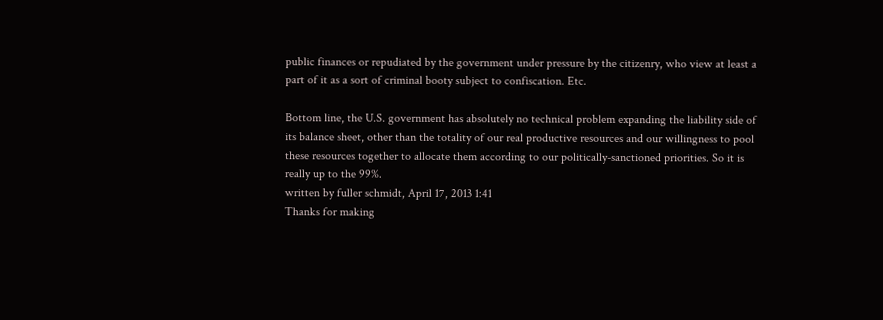public finances or repudiated by the government under pressure by the citizenry, who view at least a part of it as a sort of criminal booty subject to confiscation. Etc.

Bottom line, the U.S. government has absolutely no technical problem expanding the liability side of its balance sheet, other than the totality of our real productive resources and our willingness to pool these resources together to allocate them according to our politically-sanctioned priorities. So it is really up to the 99%.
written by fuller schmidt, April 17, 2013 1:41
Thanks for making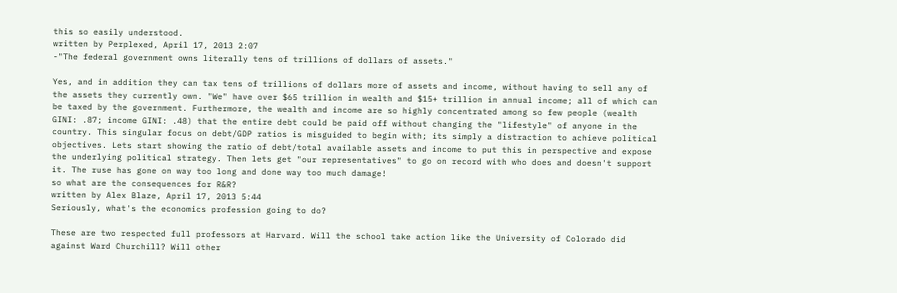this so easily understood.
written by Perplexed, April 17, 2013 2:07
-"The federal government owns literally tens of trillions of dollars of assets."

Yes, and in addition they can tax tens of trillions of dollars more of assets and income, without having to sell any of the assets they currently own. "We" have over $65 trillion in wealth and $15+ trillion in annual income; all of which can be taxed by the government. Furthermore, the wealth and income are so highly concentrated among so few people (wealth GINI: .87; income GINI: .48) that the entire debt could be paid off without changing the "lifestyle" of anyone in the country. This singular focus on debt/GDP ratios is misguided to begin with; its simply a distraction to achieve political objectives. Lets start showing the ratio of debt/total available assets and income to put this in perspective and expose the underlying political strategy. Then lets get "our representatives" to go on record with who does and doesn't support it. The ruse has gone on way too long and done way too much damage!
so what are the consequences for R&R?
written by Alex Blaze, April 17, 2013 5:44
Seriously, what's the economics profession going to do?

These are two respected full professors at Harvard. Will the school take action like the University of Colorado did against Ward Churchill? Will other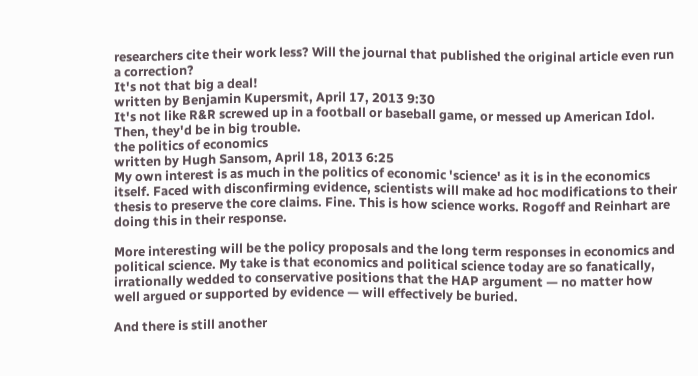researchers cite their work less? Will the journal that published the original article even run a correction?
It's not that big a deal!
written by Benjamin Kupersmit, April 17, 2013 9:30
It's not like R&R screwed up in a football or baseball game, or messed up American Idol. Then, they'd be in big trouble.
the politics of economics
written by Hugh Sansom, April 18, 2013 6:25
My own interest is as much in the politics of economic 'science' as it is in the economics itself. Faced with disconfirming evidence, scientists will make ad hoc modifications to their thesis to preserve the core claims. Fine. This is how science works. Rogoff and Reinhart are doing this in their response.

More interesting will be the policy proposals and the long term responses in economics and political science. My take is that economics and political science today are so fanatically, irrationally wedded to conservative positions that the HAP argument — no matter how well argued or supported by evidence — will effectively be buried.

And there is still another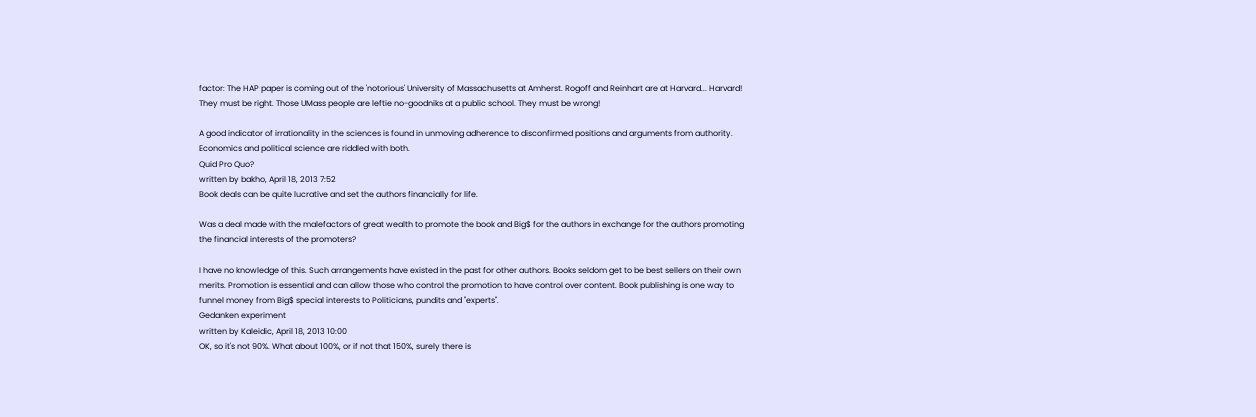factor: The HAP paper is coming out of the 'notorious' University of Massachusetts at Amherst. Rogoff and Reinhart are at Harvard... Harvard! They must be right. Those UMass people are leftie no-goodniks at a public school. They must be wrong!

A good indicator of irrationality in the sciences is found in unmoving adherence to disconfirmed positions and arguments from authority. Economics and political science are riddled with both.
Quid Pro Quo?
written by bakho, April 18, 2013 7:52
Book deals can be quite lucrative and set the authors financially for life.

Was a deal made with the malefactors of great wealth to promote the book and Big$ for the authors in exchange for the authors promoting the financial interests of the promoters?

I have no knowledge of this. Such arrangements have existed in the past for other authors. Books seldom get to be best sellers on their own merits. Promotion is essential and can allow those who control the promotion to have control over content. Book publishing is one way to funnel money from Big$ special interests to Politicians, pundits and "experts".
Gedanken experiment
written by Kaleidic, April 18, 2013 10:00
OK, so it's not 90%. What about 100%, or if not that 150%, surely there is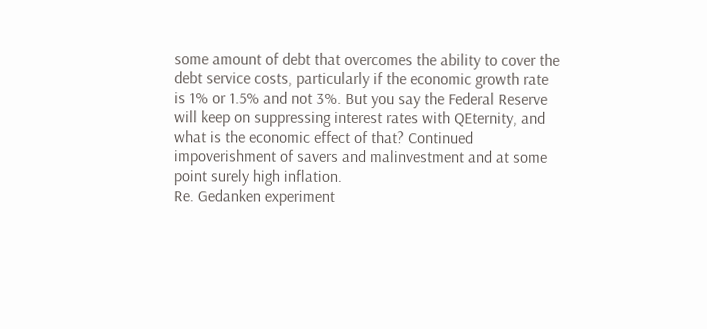some amount of debt that overcomes the ability to cover the debt service costs, particularly if the economic growth rate is 1% or 1.5% and not 3%. But you say the Federal Reserve will keep on suppressing interest rates with QEternity, and what is the economic effect of that? Continued impoverishment of savers and malinvestment and at some point surely high inflation.
Re. Gedanken experiment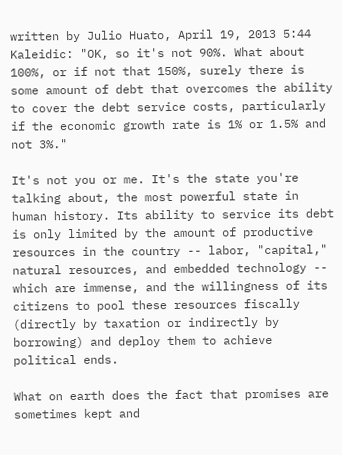written by Julio Huato, April 19, 2013 5:44
Kaleidic: "OK, so it's not 90%. What about 100%, or if not that 150%, surely there is some amount of debt that overcomes the ability to cover the debt service costs, particularly if the economic growth rate is 1% or 1.5% and not 3%."

It's not you or me. It's the state you're talking about, the most powerful state in human history. Its ability to service its debt is only limited by the amount of productive resources in the country -- labor, "capital," natural resources, and embedded technology -- which are immense, and the willingness of its citizens to pool these resources fiscally (directly by taxation or indirectly by borrowing) and deploy them to achieve political ends.

What on earth does the fact that promises are sometimes kept and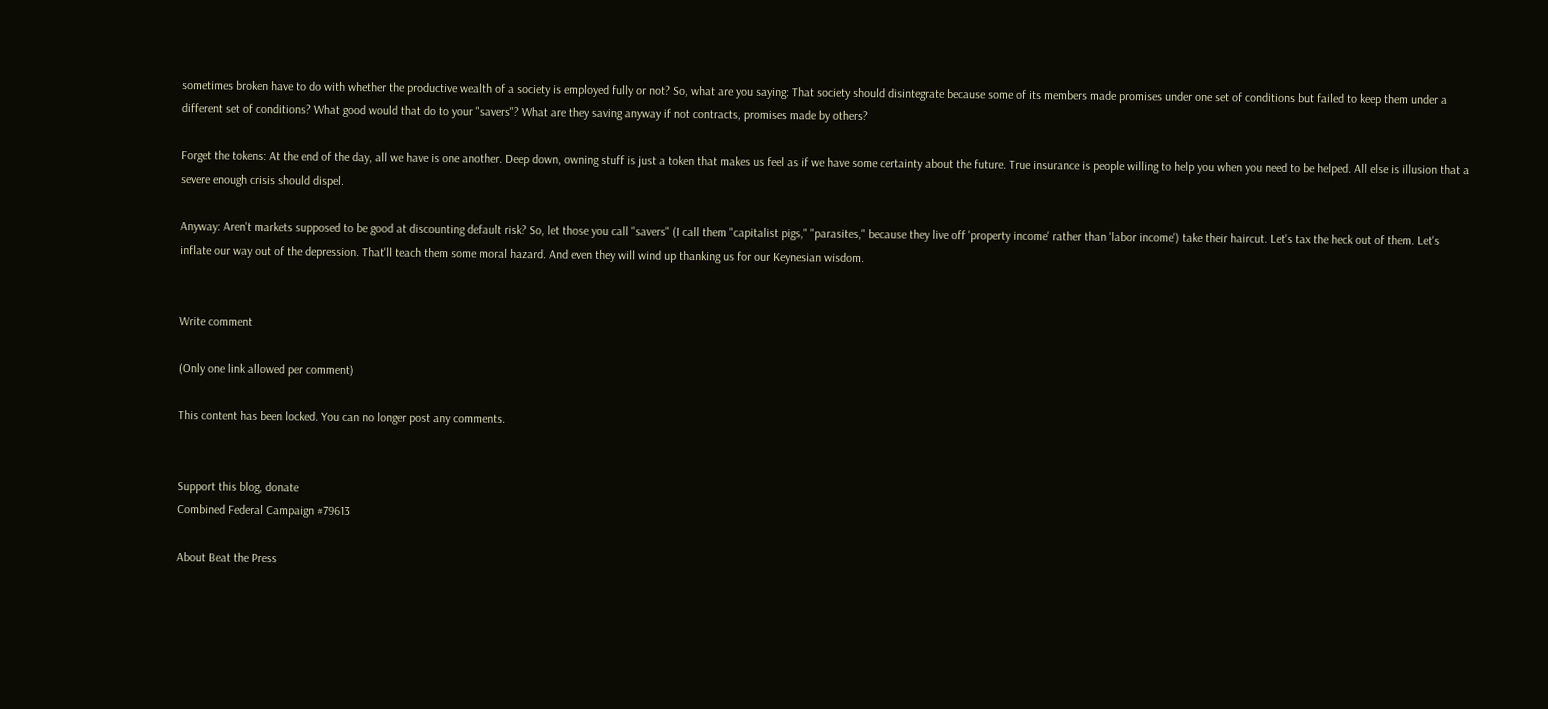sometimes broken have to do with whether the productive wealth of a society is employed fully or not? So, what are you saying: That society should disintegrate because some of its members made promises under one set of conditions but failed to keep them under a different set of conditions? What good would that do to your "savers"? What are they saving anyway if not contracts, promises made by others?

Forget the tokens: At the end of the day, all we have is one another. Deep down, owning stuff is just a token that makes us feel as if we have some certainty about the future. True insurance is people willing to help you when you need to be helped. All else is illusion that a severe enough crisis should dispel.

Anyway: Aren't markets supposed to be good at discounting default risk? So, let those you call "savers" (I call them "capitalist pigs," "parasites," because they live off 'property income' rather than 'labor income') take their haircut. Let's tax the heck out of them. Let's inflate our way out of the depression. That'll teach them some moral hazard. And even they will wind up thanking us for our Keynesian wisdom.


Write comment

(Only one link allowed per comment)

This content has been locked. You can no longer post any comments.


Support this blog, donate
Combined Federal Campaign #79613

About Beat the Press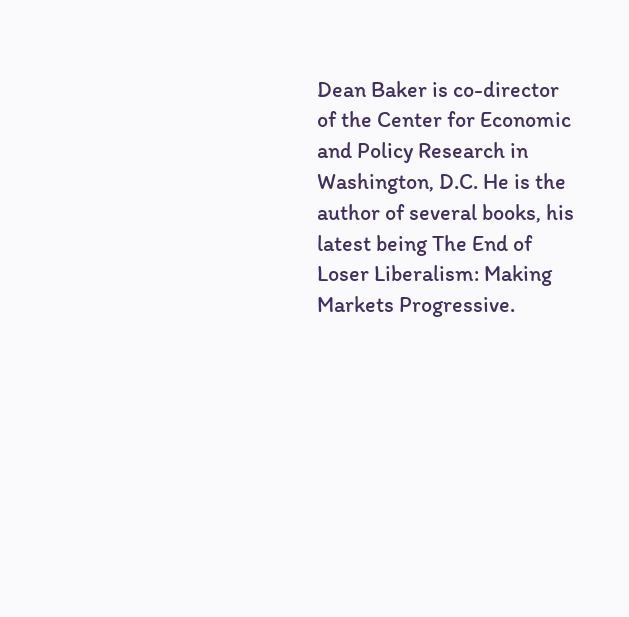Dean Baker is co-director of the Center for Economic and Policy Research in Washington, D.C. He is the author of several books, his latest being The End of Loser Liberalism: Making Markets Progressive.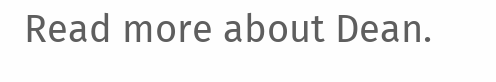Read more about Dean.